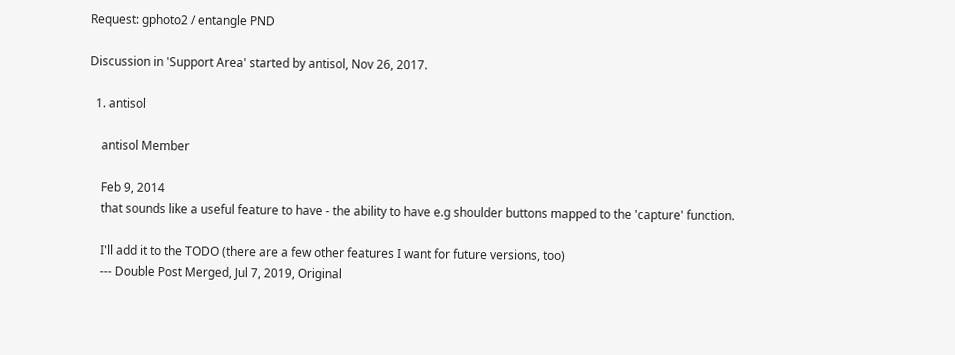Request: gphoto2 / entangle PND

Discussion in 'Support Area' started by antisol, Nov 26, 2017.

  1. antisol

    antisol Member

    Feb 9, 2014
    that sounds like a useful feature to have - the ability to have e.g shoulder buttons mapped to the 'capture' function.

    I'll add it to the TODO (there are a few other features I want for future versions, too)
    --- Double Post Merged, Jul 7, 2019, Original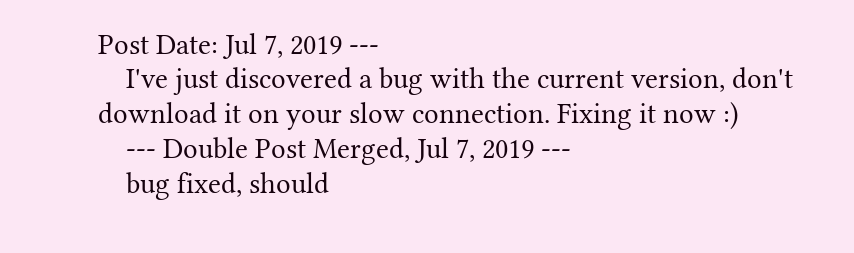Post Date: Jul 7, 2019 ---
    I've just discovered a bug with the current version, don't download it on your slow connection. Fixing it now :)
    --- Double Post Merged, Jul 7, 2019 ---
    bug fixed, should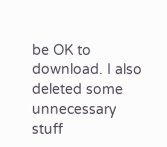be OK to download. I also deleted some unnecessary stuff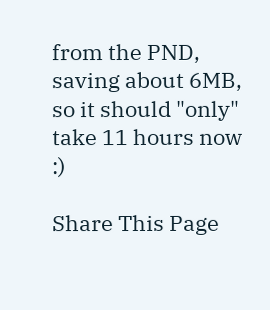from the PND, saving about 6MB, so it should "only" take 11 hours now :)

Share This Page